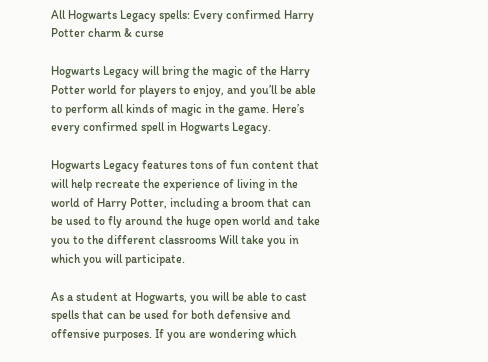All Hogwarts Legacy spells: Every confirmed Harry Potter charm & curse

Hogwarts Legacy will bring the magic of the Harry Potter world for players to enjoy, and you’ll be able to perform all kinds of magic in the game. Here’s every confirmed spell in Hogwarts Legacy.

Hogwarts Legacy features tons of fun content that will help recreate the experience of living in the world of Harry Potter, including a broom that can be used to fly around the huge open world and take you to the different classrooms Will take you in which you will participate.

As a student at Hogwarts, you will be able to cast spells that can be used for both defensive and offensive purposes. If you are wondering which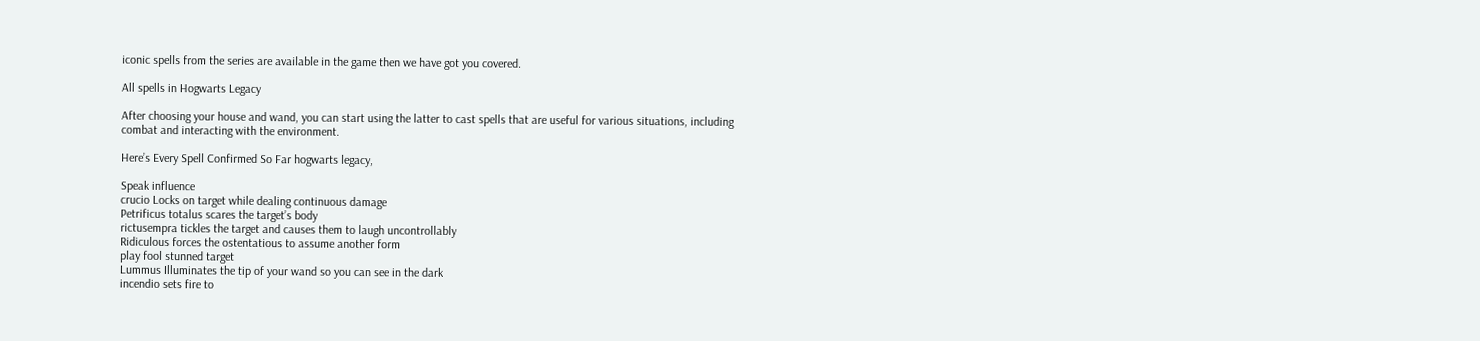iconic spells from the series are available in the game then we have got you covered.

All spells in Hogwarts Legacy

After choosing your house and wand, you can start using the latter to cast spells that are useful for various situations, including combat and interacting with the environment.

Here’s Every Spell Confirmed So Far hogwarts legacy,

Speak influence
crucio Locks on target while dealing continuous damage
Petrificus totalus scares the target’s body
rictusempra tickles the target and causes them to laugh uncontrollably
Ridiculous forces the ostentatious to assume another form
play fool stunned target
Lummus Illuminates the tip of your wand so you can see in the dark
incendio sets fire to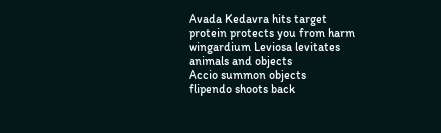Avada Kedavra hits target
protein protects you from harm
wingardium Leviosa levitates animals and objects
Accio summon objects
flipendo shoots back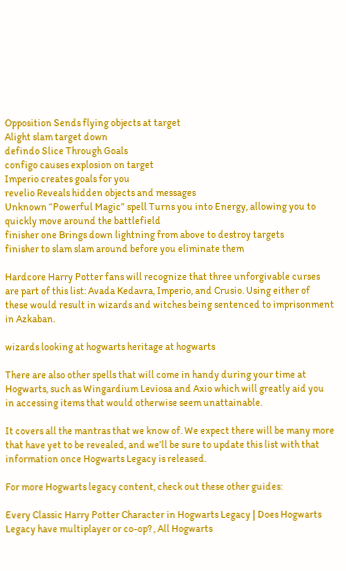Opposition Sends flying objects at target
Alight slam target down
defindo Slice Through Goals
configo causes explosion on target
Imperio creates goals for you
revelio Reveals hidden objects and messages
Unknown “Powerful Magic” spell Turns you into Energy, allowing you to quickly move around the battlefield
finisher one Brings down lightning from above to destroy targets
finisher to slam slam around before you eliminate them

Hardcore Harry Potter fans will recognize that three unforgivable curses are part of this list: Avada Kedavra, Imperio, and Crusio. Using either of these would result in wizards and witches being sentenced to imprisonment in Azkaban.

wizards looking at hogwarts heritage at hogwarts

There are also other spells that will come in handy during your time at Hogwarts, such as Wingardium Leviosa and Axio which will greatly aid you in accessing items that would otherwise seem unattainable.

It covers all the mantras that we know of. We expect there will be many more that have yet to be revealed, and we’ll be sure to update this list with that information once Hogwarts Legacy is released.

For more Hogwarts legacy content, check out these other guides:

Every Classic Harry Potter Character in Hogwarts Legacy | Does Hogwarts Legacy have multiplayer or co-op? , All Hogwarts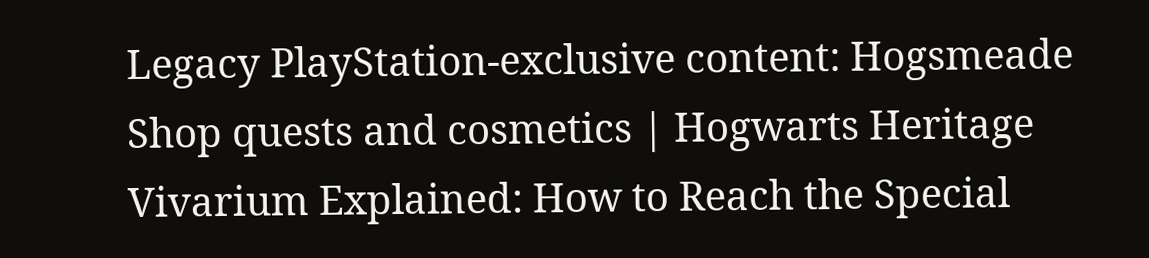Legacy PlayStation-exclusive content: Hogsmeade Shop quests and cosmetics | Hogwarts Heritage Vivarium Explained: How to Reach the Special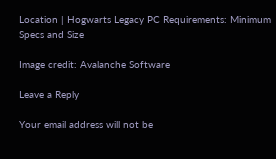Location | Hogwarts Legacy PC Requirements: Minimum Specs and Size

Image credit: Avalanche Software

Leave a Reply

Your email address will not be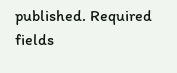published. Required fields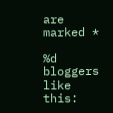are marked *

%d bloggers like this: